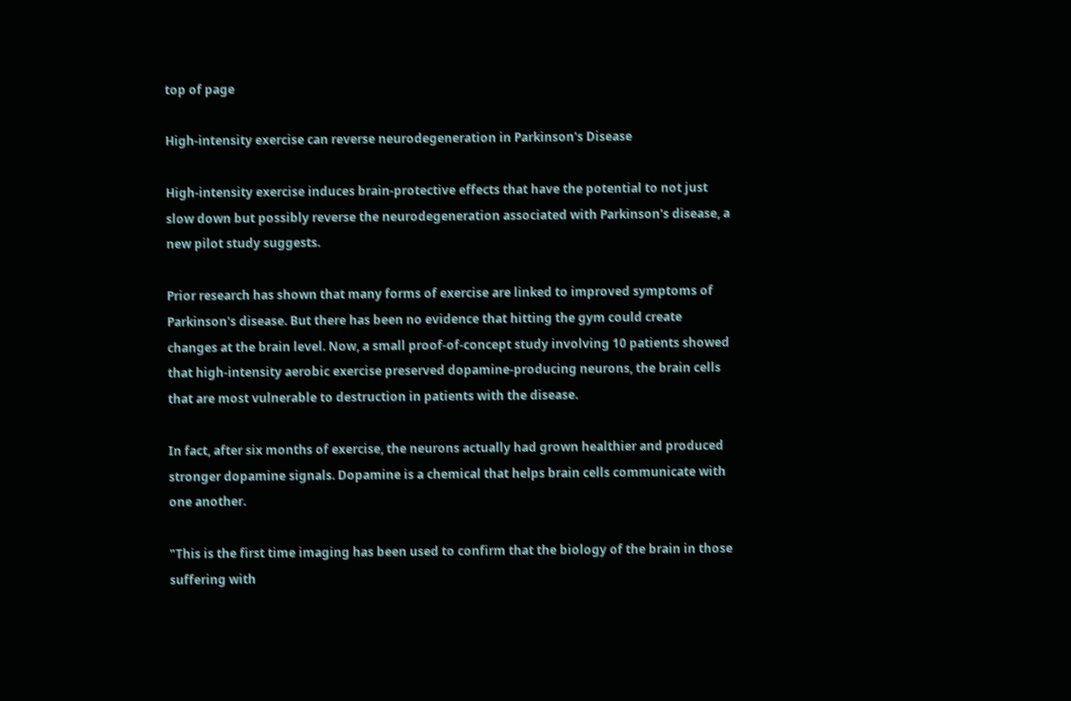top of page

High-intensity exercise can reverse neurodegeneration in Parkinson's Disease

High-intensity exercise induces brain-protective effects that have the potential to not just slow down but possibly reverse the neurodegeneration associated with Parkinson's disease, a new pilot study suggests.

Prior research has shown that many forms of exercise are linked to improved symptoms of Parkinson's disease. But there has been no evidence that hitting the gym could create changes at the brain level. Now, a small proof-of-concept study involving 10 patients showed that high-intensity aerobic exercise preserved dopamine-producing neurons, the brain cells that are most vulnerable to destruction in patients with the disease.

In fact, after six months of exercise, the neurons actually had grown healthier and produced stronger dopamine signals. Dopamine is a chemical that helps brain cells communicate with one another.

"This is the first time imaging has been used to confirm that the biology of the brain in those suffering with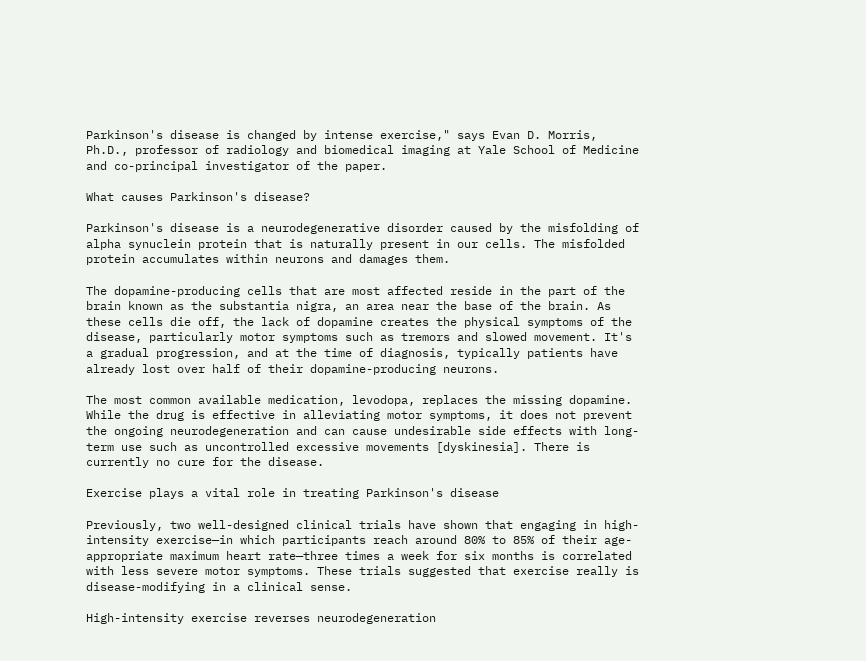Parkinson's disease is changed by intense exercise," says Evan D. Morris, Ph.D., professor of radiology and biomedical imaging at Yale School of Medicine and co-principal investigator of the paper.

What causes Parkinson's disease?

Parkinson's disease is a neurodegenerative disorder caused by the misfolding of alpha synuclein protein that is naturally present in our cells. The misfolded protein accumulates within neurons and damages them.

The dopamine-producing cells that are most affected reside in the part of the brain known as the substantia nigra, an area near the base of the brain. As these cells die off, the lack of dopamine creates the physical symptoms of the disease, particularly motor symptoms such as tremors and slowed movement. It's a gradual progression, and at the time of diagnosis, typically patients have already lost over half of their dopamine-producing neurons.

The most common available medication, levodopa, replaces the missing dopamine. While the drug is effective in alleviating motor symptoms, it does not prevent the ongoing neurodegeneration and can cause undesirable side effects with long-term use such as uncontrolled excessive movements [dyskinesia]. There is currently no cure for the disease.

Exercise plays a vital role in treating Parkinson's disease

Previously, two well-designed clinical trials have shown that engaging in high-intensity exercise—in which participants reach around 80% to 85% of their age-appropriate maximum heart rate—three times a week for six months is correlated with less severe motor symptoms. These trials suggested that exercise really is disease-modifying in a clinical sense.

High-intensity exercise reverses neurodegeneration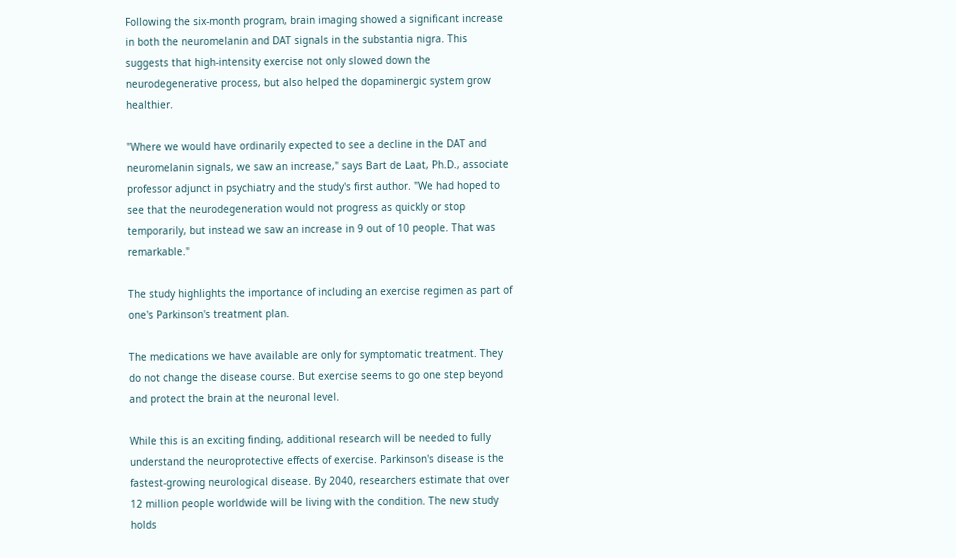Following the six-month program, brain imaging showed a significant increase in both the neuromelanin and DAT signals in the substantia nigra. This suggests that high-intensity exercise not only slowed down the neurodegenerative process, but also helped the dopaminergic system grow healthier.

"Where we would have ordinarily expected to see a decline in the DAT and neuromelanin signals, we saw an increase," says Bart de Laat, Ph.D., associate professor adjunct in psychiatry and the study's first author. "We had hoped to see that the neurodegeneration would not progress as quickly or stop temporarily, but instead we saw an increase in 9 out of 10 people. That was remarkable."

The study highlights the importance of including an exercise regimen as part of one's Parkinson's treatment plan.

The medications we have available are only for symptomatic treatment. They do not change the disease course. But exercise seems to go one step beyond and protect the brain at the neuronal level.

While this is an exciting finding, additional research will be needed to fully understand the neuroprotective effects of exercise. Parkinson's disease is the fastest-growing neurological disease. By 2040, researchers estimate that over 12 million people worldwide will be living with the condition. The new study holds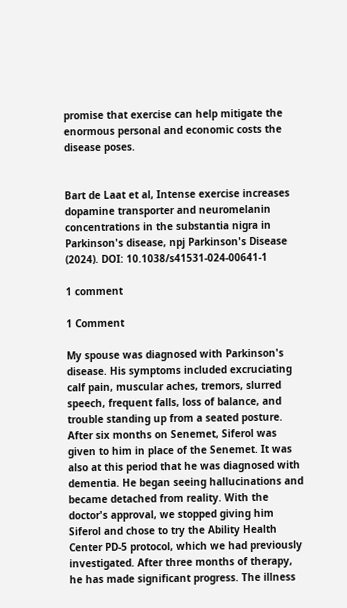promise that exercise can help mitigate the enormous personal and economic costs the disease poses.


Bart de Laat et al, Intense exercise increases dopamine transporter and neuromelanin concentrations in the substantia nigra in Parkinson's disease, npj Parkinson's Disease (2024). DOI: 10.1038/s41531-024-00641-1

1 comment

1 Comment

My spouse was diagnosed with Parkinson's disease. His symptoms included excruciating calf pain, muscular aches, tremors, slurred speech, frequent falls, loss of balance, and trouble standing up from a seated posture. After six months on Senemet, Siferol was given to him in place of the Senemet. It was also at this period that he was diagnosed with dementia. He began seeing hallucinations and became detached from reality. With the doctor's approval, we stopped giving him Siferol and chose to try the Ability Health Center PD-5 protocol, which we had previously investigated. After three months of therapy, he has made significant progress. The illness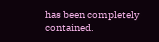has been completely contained.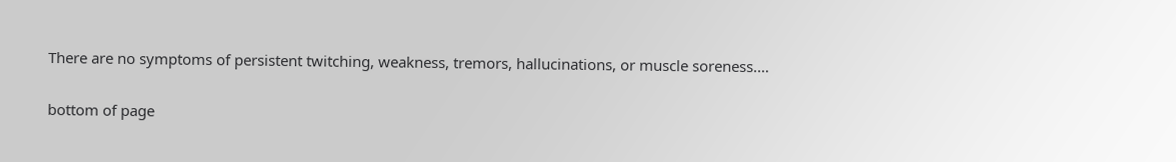There are no symptoms of persistent twitching, weakness, tremors, hallucinations, or muscle soreness.…

bottom of page